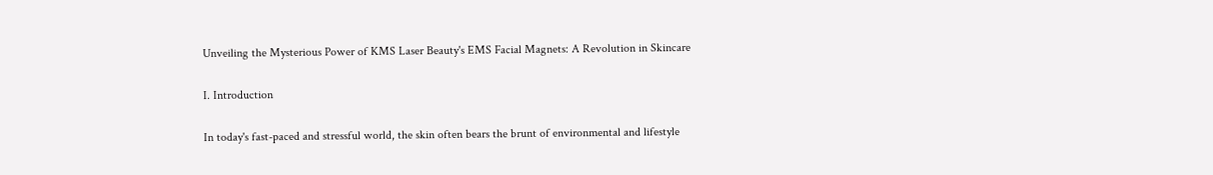Unveiling the Mysterious Power of KMS Laser Beauty's EMS Facial Magnets: A Revolution in Skincare

I. Introduction

In today's fast-paced and stressful world, the skin often bears the brunt of environmental and lifestyle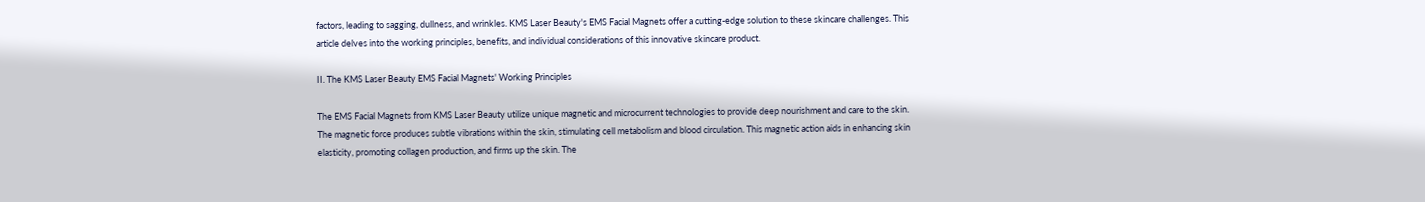factors, leading to sagging, dullness, and wrinkles. KMS Laser Beauty's EMS Facial Magnets offer a cutting-edge solution to these skincare challenges. This article delves into the working principles, benefits, and individual considerations of this innovative skincare product.

II. The KMS Laser Beauty EMS Facial Magnets' Working Principles

The EMS Facial Magnets from KMS Laser Beauty utilize unique magnetic and microcurrent technologies to provide deep nourishment and care to the skin. The magnetic force produces subtle vibrations within the skin, stimulating cell metabolism and blood circulation. This magnetic action aids in enhancing skin elasticity, promoting collagen production, and firms up the skin. The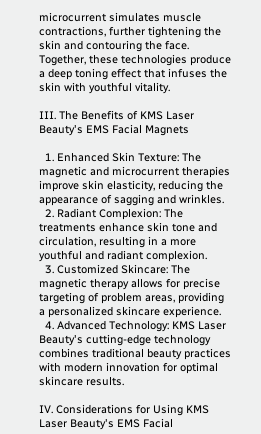microcurrent simulates muscle contractions, further tightening the skin and contouring the face. Together, these technologies produce a deep toning effect that infuses the skin with youthful vitality.

III. The Benefits of KMS Laser Beauty's EMS Facial Magnets

  1. Enhanced Skin Texture: The magnetic and microcurrent therapies improve skin elasticity, reducing the appearance of sagging and wrinkles.
  2. Radiant Complexion: The treatments enhance skin tone and circulation, resulting in a more youthful and radiant complexion.
  3. Customized Skincare: The magnetic therapy allows for precise targeting of problem areas, providing a personalized skincare experience.
  4. Advanced Technology: KMS Laser Beauty's cutting-edge technology combines traditional beauty practices with modern innovation for optimal skincare results.

IV. Considerations for Using KMS Laser Beauty's EMS Facial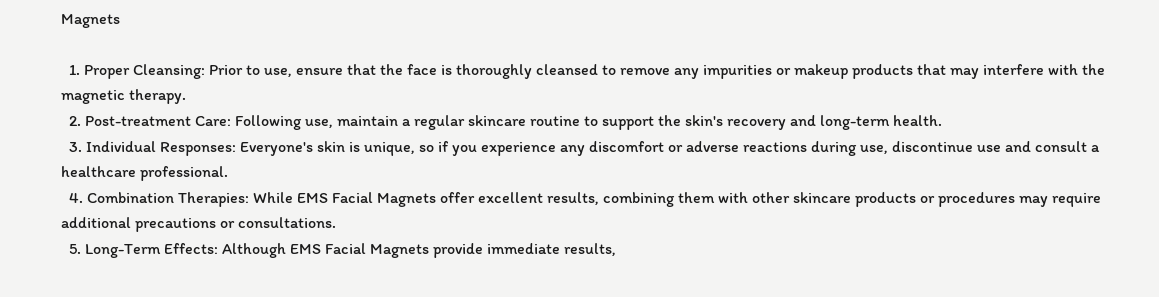Magnets

  1. Proper Cleansing: Prior to use, ensure that the face is thoroughly cleansed to remove any impurities or makeup products that may interfere with the magnetic therapy.
  2. Post-treatment Care: Following use, maintain a regular skincare routine to support the skin's recovery and long-term health.
  3. Individual Responses: Everyone's skin is unique, so if you experience any discomfort or adverse reactions during use, discontinue use and consult a healthcare professional.
  4. Combination Therapies: While EMS Facial Magnets offer excellent results, combining them with other skincare products or procedures may require additional precautions or consultations.
  5. Long-Term Effects: Although EMS Facial Magnets provide immediate results,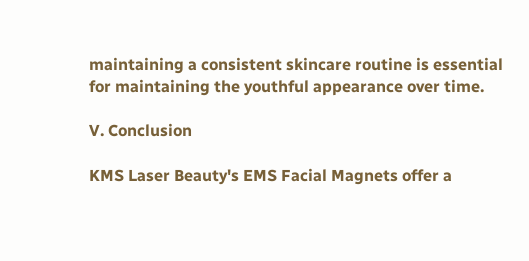maintaining a consistent skincare routine is essential for maintaining the youthful appearance over time.

V. Conclusion

KMS Laser Beauty's EMS Facial Magnets offer a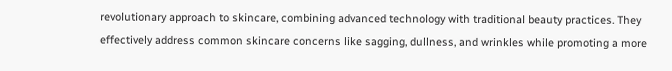revolutionary approach to skincare, combining advanced technology with traditional beauty practices. They effectively address common skincare concerns like sagging, dullness, and wrinkles while promoting a more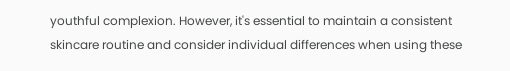youthful complexion. However, it's essential to maintain a consistent skincare routine and consider individual differences when using these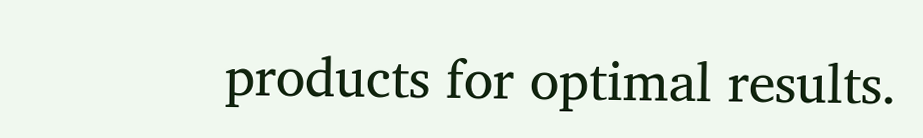products for optimal results.